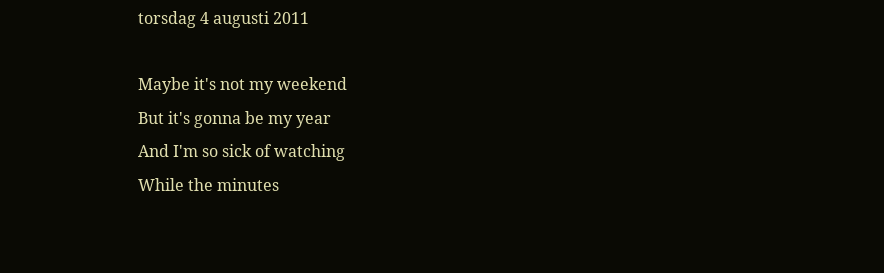torsdag 4 augusti 2011

Maybe it's not my weekend
But it's gonna be my year
And I'm so sick of watching
While the minutes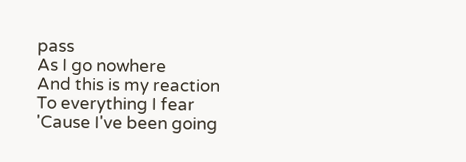pass
As I go nowhere
And this is my reaction
To everything I fear
'Cause I've been going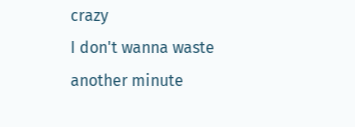crazy
I don't wanna waste another minute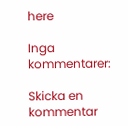here

Inga kommentarer:

Skicka en kommentar